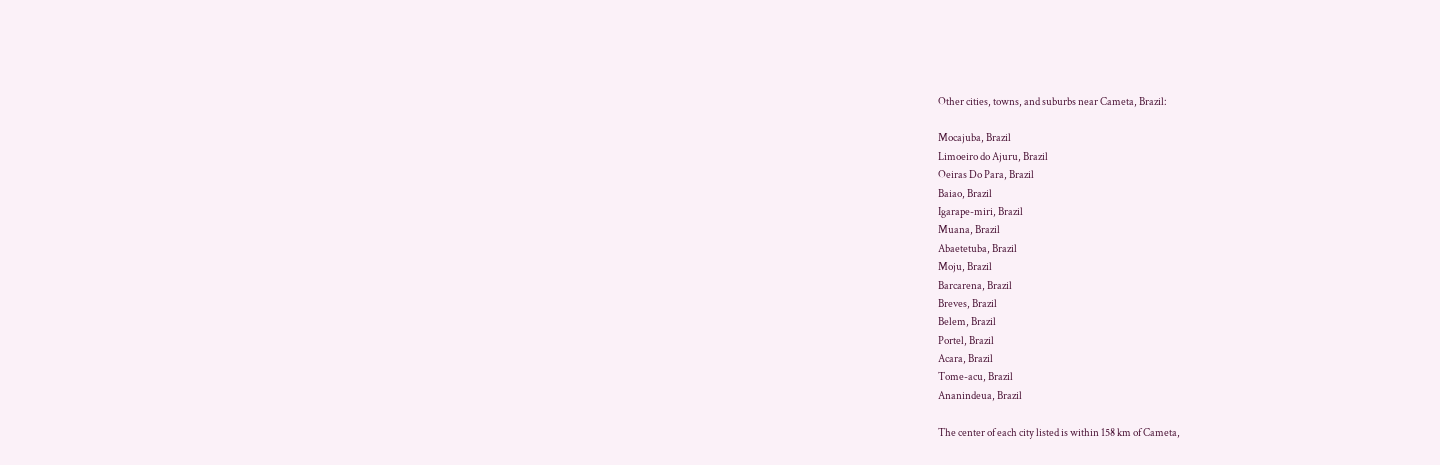Other cities, towns, and suburbs near Cameta, Brazil:

Mocajuba, Brazil
Limoeiro do Ajuru, Brazil
Oeiras Do Para, Brazil
Baiao, Brazil
Igarape-miri, Brazil
Muana, Brazil
Abaetetuba, Brazil
Moju, Brazil
Barcarena, Brazil
Breves, Brazil
Belem, Brazil
Portel, Brazil
Acara, Brazil
Tome-acu, Brazil
Ananindeua, Brazil

The center of each city listed is within 158 km of Cameta,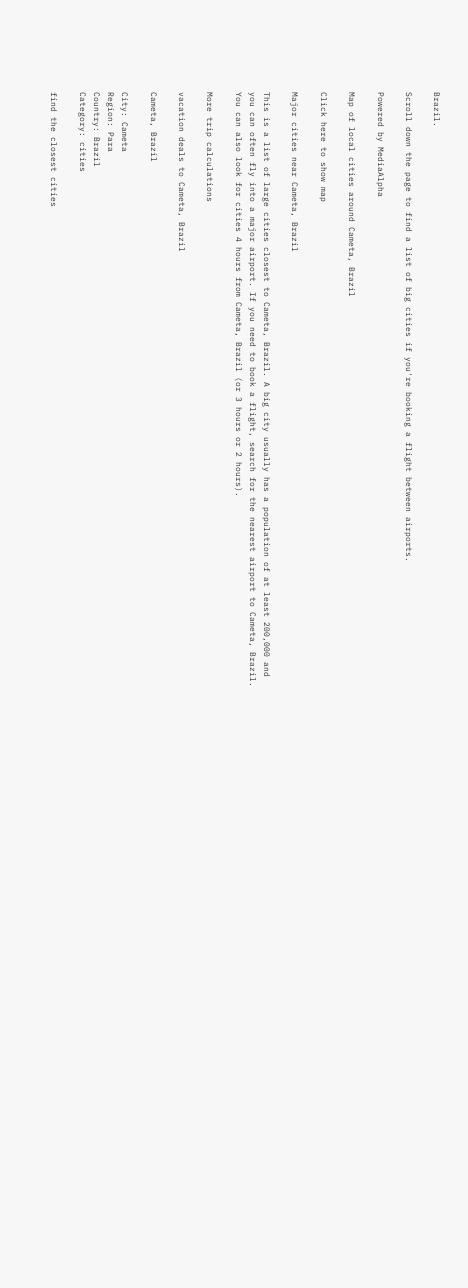Brazil.

Scroll down the page to find a list of big cities if you're booking a flight between airports.

Powered by MediaAlpha

Map of local cities around Cameta, Brazil

Click here to show map

Major cities near Cameta, Brazil

This is a list of large cities closest to Cameta, Brazil. A big city usually has a population of at least 200,000 and you can often fly into a major airport. If you need to book a flight, search for the nearest airport to Cameta, Brazil. You can also look for cities 4 hours from Cameta, Brazil (or 3 hours or 2 hours).

More trip calculations

vacation deals to Cameta, Brazil

Cameta, Brazil

City: Cameta
Region: Para
Country: Brazil
Category: cities

find the closest cities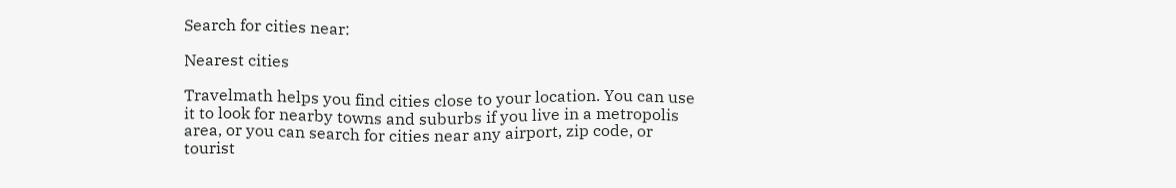Search for cities near:

Nearest cities

Travelmath helps you find cities close to your location. You can use it to look for nearby towns and suburbs if you live in a metropolis area, or you can search for cities near any airport, zip code, or tourist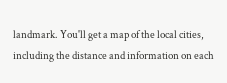landmark. You'll get a map of the local cities, including the distance and information on each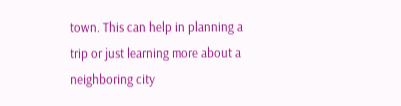town. This can help in planning a trip or just learning more about a neighboring city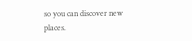so you can discover new places.